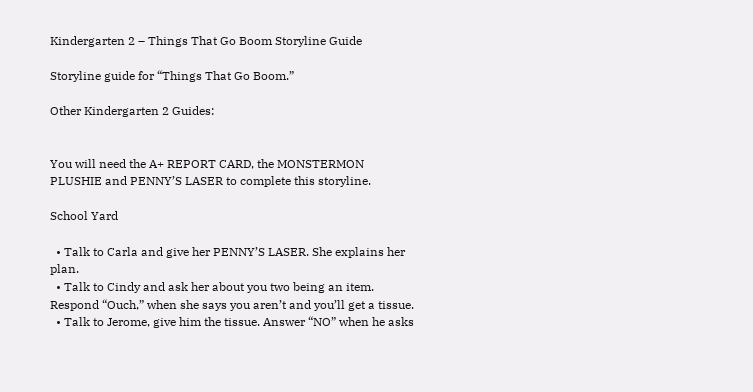Kindergarten 2 – Things That Go Boom Storyline Guide

Storyline guide for “Things That Go Boom.”

Other Kindergarten 2 Guides:


You will need the A+ REPORT CARD, the MONSTERMON PLUSHIE and PENNY’S LASER to complete this storyline.

School Yard

  • Talk to Carla and give her PENNY’S LASER. She explains her plan.
  • Talk to Cindy and ask her about you two being an item. Respond “Ouch,” when she says you aren’t and you’ll get a tissue.
  • Talk to Jerome, give him the tissue. Answer “NO” when he asks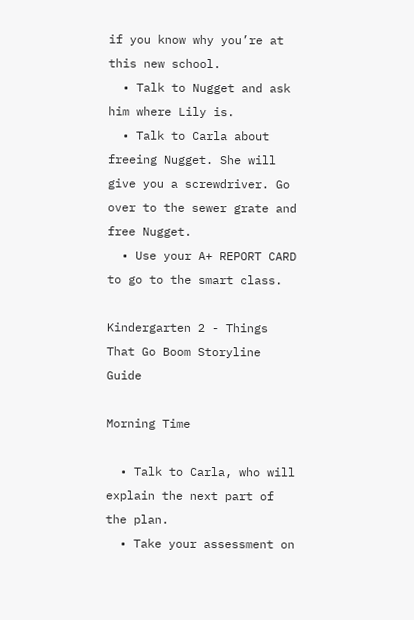if you know why you’re at this new school.
  • Talk to Nugget and ask him where Lily is.
  • Talk to Carla about freeing Nugget. She will give you a screwdriver. Go over to the sewer grate and free Nugget.
  • Use your A+ REPORT CARD to go to the smart class.

Kindergarten 2 - Things That Go Boom Storyline Guide

Morning Time

  • Talk to Carla, who will explain the next part of the plan.
  • Take your assessment on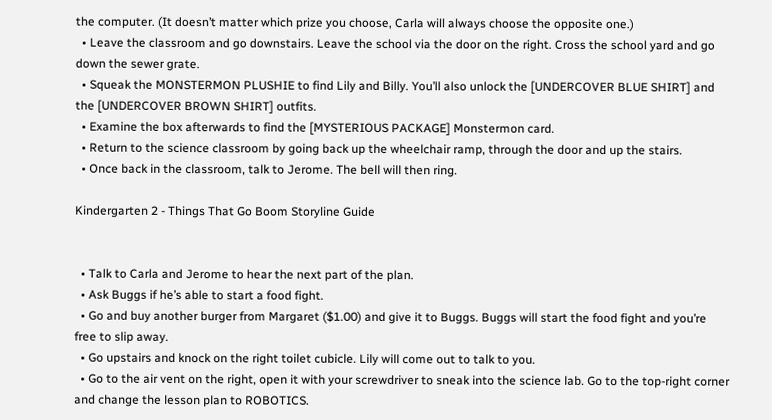the computer. (It doesn’t matter which prize you choose, Carla will always choose the opposite one.)
  • Leave the classroom and go downstairs. Leave the school via the door on the right. Cross the school yard and go down the sewer grate.
  • Squeak the MONSTERMON PLUSHIE to find Lily and Billy. You’ll also unlock the [UNDERCOVER BLUE SHIRT] and the [UNDERCOVER BROWN SHIRT] outfits.
  • Examine the box afterwards to find the [MYSTERIOUS PACKAGE] Monstermon card.
  • Return to the science classroom by going back up the wheelchair ramp, through the door and up the stairs.
  • Once back in the classroom, talk to Jerome. The bell will then ring.

Kindergarten 2 - Things That Go Boom Storyline Guide


  • Talk to Carla and Jerome to hear the next part of the plan.
  • Ask Buggs if he’s able to start a food fight.
  • Go and buy another burger from Margaret ($1.00) and give it to Buggs. Buggs will start the food fight and you’re free to slip away.
  • Go upstairs and knock on the right toilet cubicle. Lily will come out to talk to you.
  • Go to the air vent on the right, open it with your screwdriver to sneak into the science lab. Go to the top-right corner and change the lesson plan to ROBOTICS.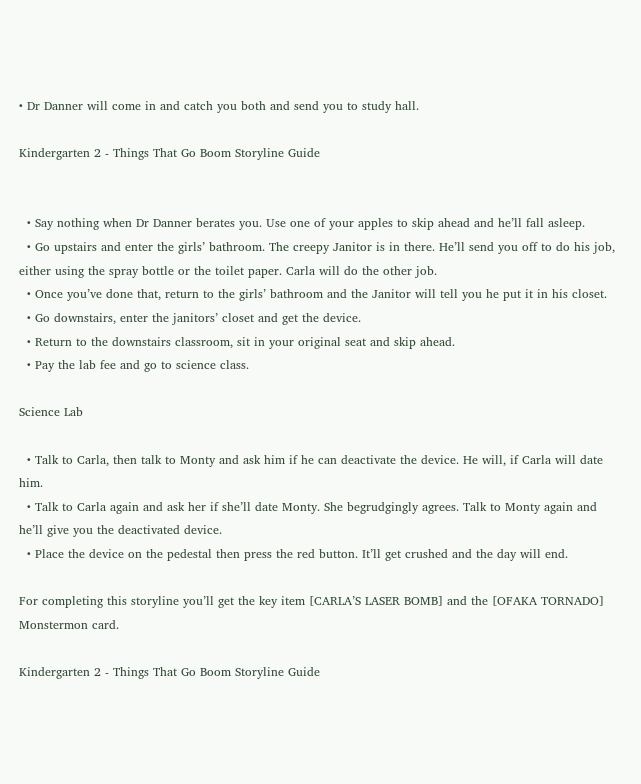• Dr Danner will come in and catch you both and send you to study hall.

Kindergarten 2 - Things That Go Boom Storyline Guide


  • Say nothing when Dr Danner berates you. Use one of your apples to skip ahead and he’ll fall asleep.
  • Go upstairs and enter the girls’ bathroom. The creepy Janitor is in there. He’ll send you off to do his job, either using the spray bottle or the toilet paper. Carla will do the other job.
  • Once you’ve done that, return to the girls’ bathroom and the Janitor will tell you he put it in his closet.
  • Go downstairs, enter the janitors’ closet and get the device.
  • Return to the downstairs classroom, sit in your original seat and skip ahead.
  • Pay the lab fee and go to science class.

Science Lab

  • Talk to Carla, then talk to Monty and ask him if he can deactivate the device. He will, if Carla will date him.
  • Talk to Carla again and ask her if she’ll date Monty. She begrudgingly agrees. Talk to Monty again and he’ll give you the deactivated device.
  • Place the device on the pedestal then press the red button. It’ll get crushed and the day will end.

For completing this storyline you’ll get the key item [CARLA’S LASER BOMB] and the [OFAKA TORNADO] Monstermon card.

Kindergarten 2 - Things That Go Boom Storyline Guide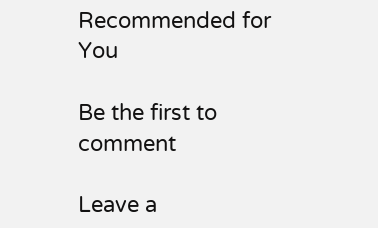Recommended for You

Be the first to comment

Leave a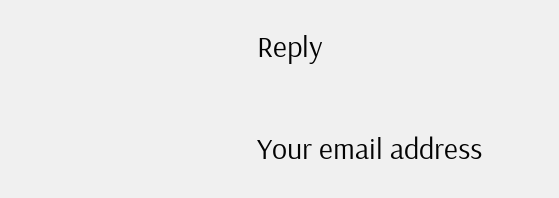Reply

Your email address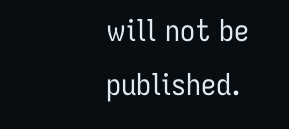will not be published.